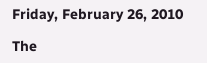Friday, February 26, 2010

The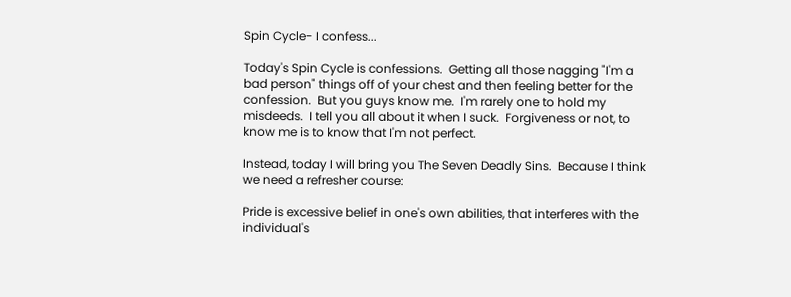Spin Cycle- I confess...

Today's Spin Cycle is confessions.  Getting all those nagging "I'm a bad person" things off of your chest and then feeling better for the confession.  But you guys know me.  I'm rarely one to hold my misdeeds.  I tell you all about it when I suck.  Forgiveness or not, to know me is to know that I'm not perfect.

Instead, today I will bring you The Seven Deadly Sins.  Because I think we need a refresher course:

Pride is excessive belief in one's own abilities, that interferes with the individual's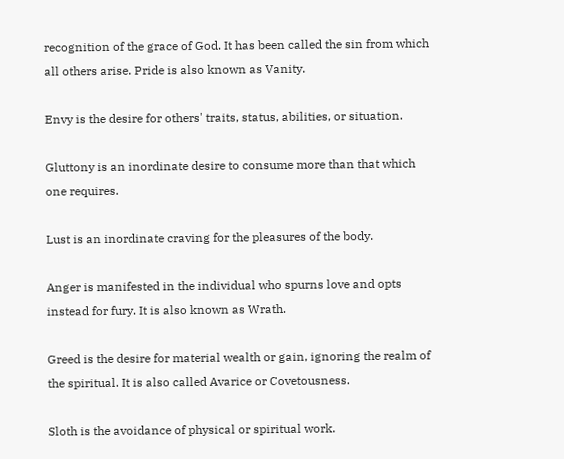recognition of the grace of God. It has been called the sin from which all others arise. Pride is also known as Vanity.

Envy is the desire for others' traits, status, abilities, or situation.

Gluttony is an inordinate desire to consume more than that which one requires.

Lust is an inordinate craving for the pleasures of the body.

Anger is manifested in the individual who spurns love and opts instead for fury. It is also known as Wrath.

Greed is the desire for material wealth or gain, ignoring the realm of the spiritual. It is also called Avarice or Covetousness.

Sloth is the avoidance of physical or spiritual work.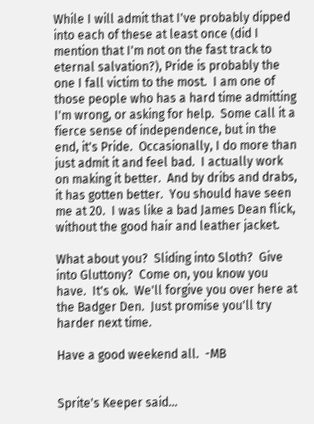While I will admit that I've probably dipped into each of these at least once (did I mention that I'm not on the fast track to eternal salvation?), Pride is probably the one I fall victim to the most.  I am one of those people who has a hard time admitting I'm wrong, or asking for help.  Some call it a fierce sense of independence, but in the end, it's Pride.  Occasionally, I do more than just admit it and feel bad.  I actually work on making it better.  And by dribs and drabs, it has gotten better.  You should have seen me at 20.  I was like a bad James Dean flick, without the good hair and leather jacket.

What about you?  Sliding into Sloth?  Give into Gluttony?  Come on, you know you have.  It's ok.  We'll forgive you over here at the Badger Den.  Just promise you'll try harder next time.

Have a good weekend all.  -MB


Sprite's Keeper said...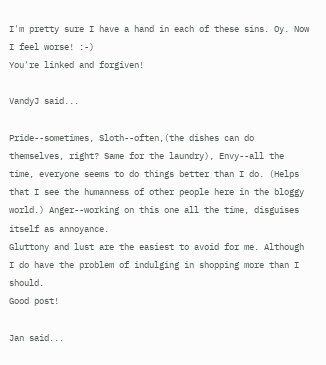I'm pretty sure I have a hand in each of these sins. Oy. Now I feel worse! :-)
You're linked and forgiven!

VandyJ said...

Pride--sometimes, Sloth--often,(the dishes can do themselves, right? Same for the laundry), Envy--all the time, everyone seems to do things better than I do. (Helps that I see the humanness of other people here in the bloggy world.) Anger--working on this one all the time, disguises itself as annoyance.
Gluttony and lust are the easiest to avoid for me. Although I do have the problem of indulging in shopping more than I should.
Good post!

Jan said...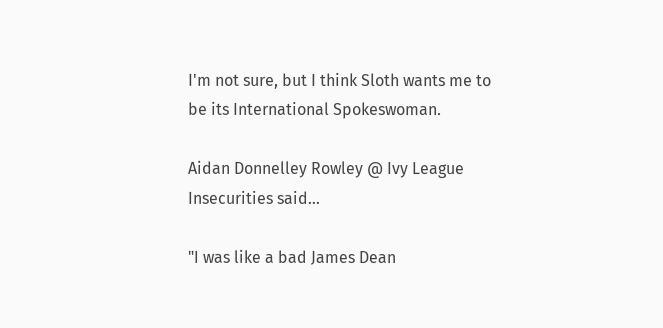I'm not sure, but I think Sloth wants me to be its International Spokeswoman.

Aidan Donnelley Rowley @ Ivy League Insecurities said...

"I was like a bad James Dean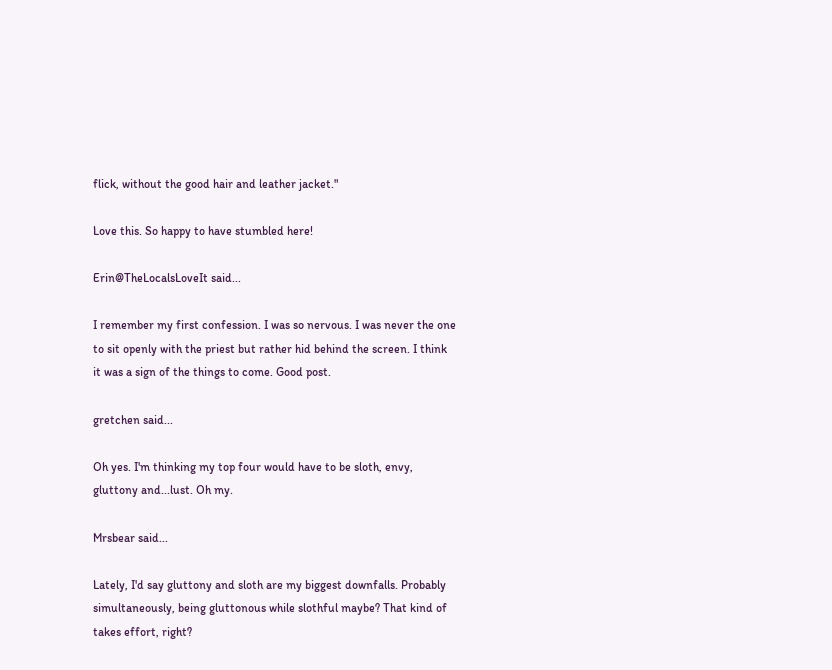flick, without the good hair and leather jacket."

Love this. So happy to have stumbled here!

Erin@TheLocalsLoveIt said...

I remember my first confession. I was so nervous. I was never the one to sit openly with the priest but rather hid behind the screen. I think it was a sign of the things to come. Good post.

gretchen said...

Oh yes. I'm thinking my top four would have to be sloth, envy, gluttony and...lust. Oh my.

Mrsbear said...

Lately, I'd say gluttony and sloth are my biggest downfalls. Probably simultaneously, being gluttonous while slothful maybe? That kind of takes effort, right?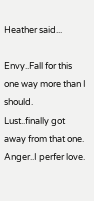Heather said...

Envy..Fall for this one way more than I should.
Lust..finally got away from that one.
Anger..I perfer love.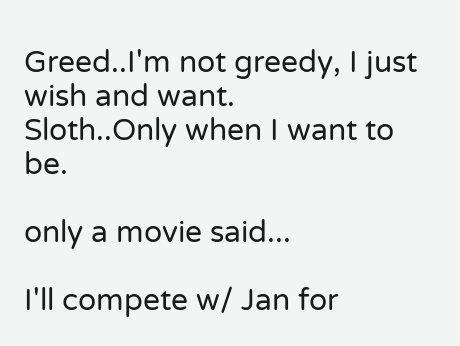Greed..I'm not greedy, I just wish and want.
Sloth..Only when I want to be.

only a movie said...

I'll compete w/ Jan for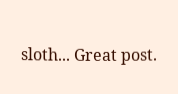sloth... Great post.